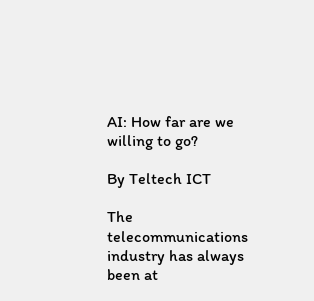AI: How far are we willing to go?

By Teltech ICT

The telecommunications industry has always been at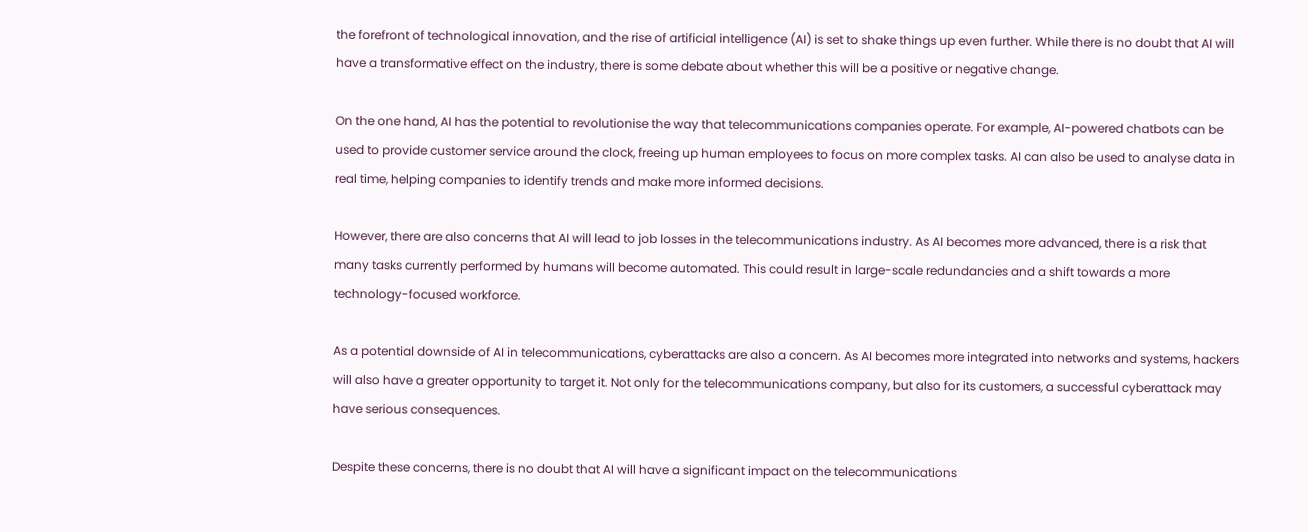the forefront of technological innovation, and the rise of artificial intelligence (AI) is set to shake things up even further. While there is no doubt that AI will have a transformative effect on the industry, there is some debate about whether this will be a positive or negative change.

On the one hand, AI has the potential to revolutionise the way that telecommunications companies operate. For example, AI-powered chatbots can be used to provide customer service around the clock, freeing up human employees to focus on more complex tasks. AI can also be used to analyse data in real time, helping companies to identify trends and make more informed decisions.

However, there are also concerns that AI will lead to job losses in the telecommunications industry. As AI becomes more advanced, there is a risk that many tasks currently performed by humans will become automated. This could result in large-scale redundancies and a shift towards a more technology-focused workforce.

As a potential downside of AI in telecommunications, cyberattacks are also a concern. As AI becomes more integrated into networks and systems, hackers will also have a greater opportunity to target it. Not only for the telecommunications company, but also for its customers, a successful cyberattack may have serious consequences.

Despite these concerns, there is no doubt that AI will have a significant impact on the telecommunications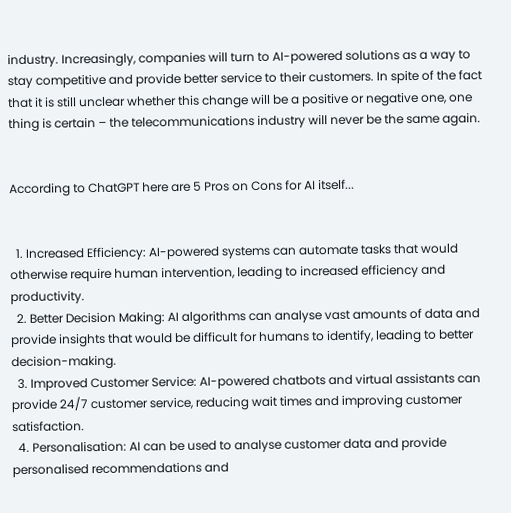industry. Increasingly, companies will turn to AI-powered solutions as a way to stay competitive and provide better service to their customers. In spite of the fact that it is still unclear whether this change will be a positive or negative one, one thing is certain – the telecommunications industry will never be the same again.


According to ChatGPT here are 5 Pros on Cons for AI itself...


  1. Increased Efficiency: AI-powered systems can automate tasks that would otherwise require human intervention, leading to increased efficiency and productivity.
  2. Better Decision Making: AI algorithms can analyse vast amounts of data and provide insights that would be difficult for humans to identify, leading to better decision-making.
  3. Improved Customer Service: AI-powered chatbots and virtual assistants can provide 24/7 customer service, reducing wait times and improving customer satisfaction.
  4. Personalisation: AI can be used to analyse customer data and provide personalised recommendations and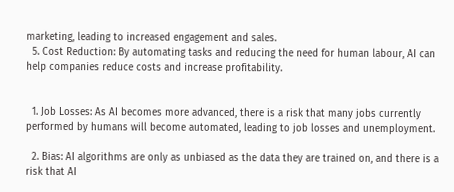marketing, leading to increased engagement and sales.
  5. Cost Reduction: By automating tasks and reducing the need for human labour, AI can help companies reduce costs and increase profitability.


  1. Job Losses: As AI becomes more advanced, there is a risk that many jobs currently performed by humans will become automated, leading to job losses and unemployment.

  2. Bias: AI algorithms are only as unbiased as the data they are trained on, and there is a risk that AI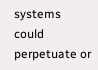systems could perpetuate or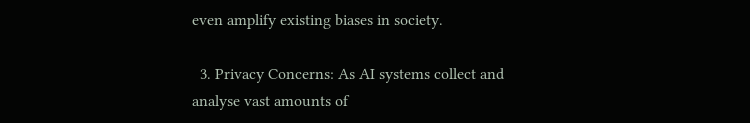even amplify existing biases in society.

  3. Privacy Concerns: As AI systems collect and analyse vast amounts of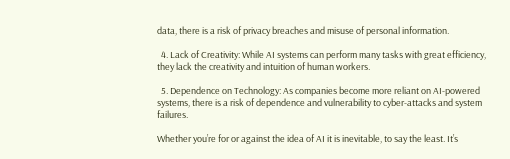data, there is a risk of privacy breaches and misuse of personal information.

  4. Lack of Creativity: While AI systems can perform many tasks with great efficiency, they lack the creativity and intuition of human workers.

  5. Dependence on Technology: As companies become more reliant on AI-powered systems, there is a risk of dependence and vulnerability to cyber-attacks and system failures.

Whether you’re for or against the idea of AI it is inevitable, to say the least. It’s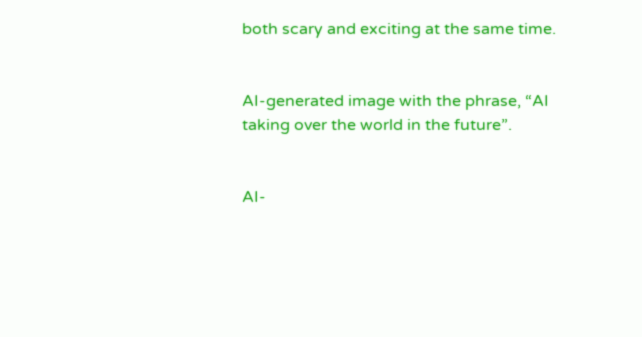both scary and exciting at the same time.


AI-generated image with the phrase, “AI taking over the world in the future”.


AI-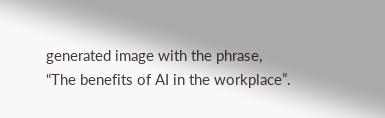generated image with the phrase, “The benefits of AI in the workplace”.